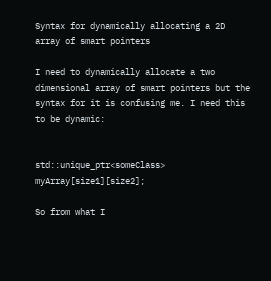Syntax for dynamically allocating a 2D array of smart pointers

I need to dynamically allocate a two dimensional array of smart pointers but the syntax for it is confusing me. I need this to be dynamic:


std::unique_ptr<someClass> myArray[size1][size2];

So from what I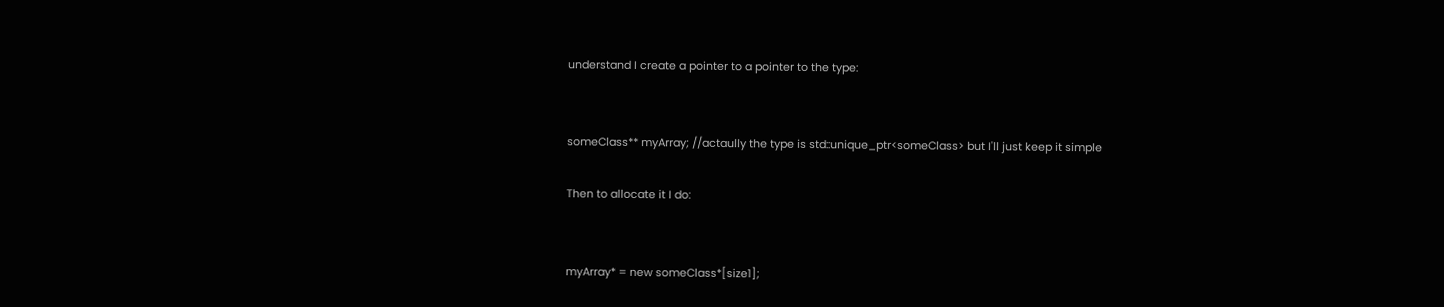understand I create a pointer to a pointer to the type:


someClass** myArray; //actaully the type is std::unique_ptr<someClass> but I'll just keep it simple

Then to allocate it I do:


myArray* = new someClass*[size1];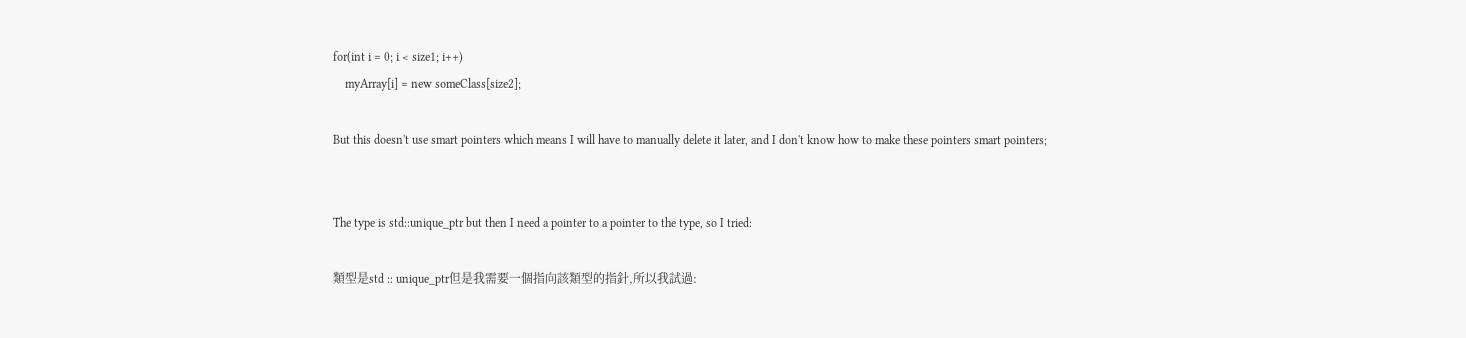for(int i = 0; i < size1; i++)
    myArray[i] = new someClass[size2];

But this doesn't use smart pointers which means I will have to manually delete it later, and I don't know how to make these pointers smart pointers;


The type is std::unique_ptr but then I need a pointer to a pointer to the type, so I tried:

類型是std :: unique_ptr但是我需要一個指向該類型的指針,所以我試過: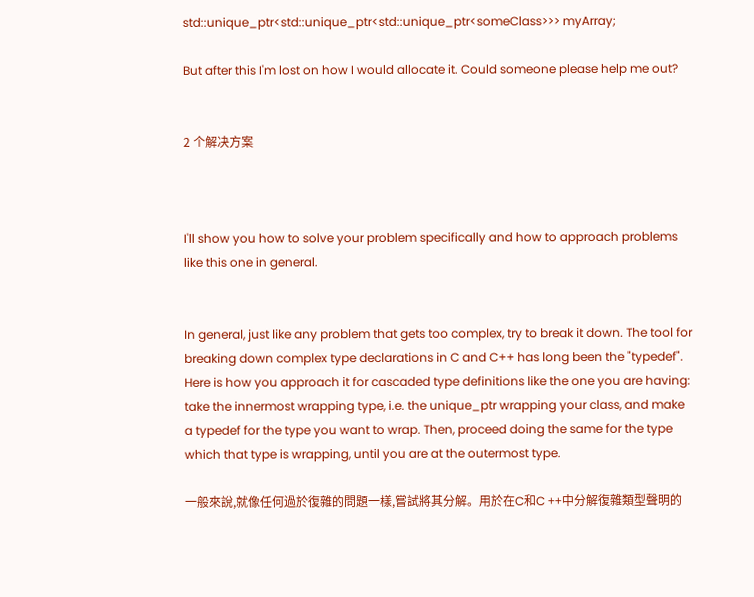std::unique_ptr<std::unique_ptr<std::unique_ptr<someClass>>> myArray;

But after this I'm lost on how I would allocate it. Could someone please help me out?


2 个解决方案



I'll show you how to solve your problem specifically and how to approach problems like this one in general.


In general, just like any problem that gets too complex, try to break it down. The tool for breaking down complex type declarations in C and C++ has long been the "typedef". Here is how you approach it for cascaded type definitions like the one you are having: take the innermost wrapping type, i.e. the unique_ptr wrapping your class, and make a typedef for the type you want to wrap. Then, proceed doing the same for the type which that type is wrapping, until you are at the outermost type.

一般來說,就像任何過於復雜的問題一樣,嘗試將其分解。用於在C和C ++中分解復雜類型聲明的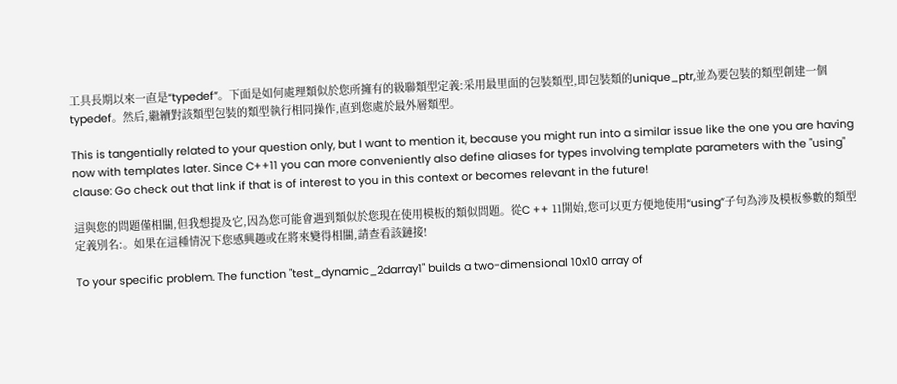工具長期以來一直是“typedef”。下面是如何處理類似於您所擁有的級聯類型定義:采用最里面的包裝類型,即包裝類的unique_ptr,並為要包裝的類型創建一個typedef。然后,繼續對該類型包裝的類型執行相同操作,直到您處於最外層類型。

This is tangentially related to your question only, but I want to mention it, because you might run into a similar issue like the one you are having now with templates later. Since C++11 you can more conveniently also define aliases for types involving template parameters with the "using" clause: Go check out that link if that is of interest to you in this context or becomes relevant in the future!

這與您的問題僅相關,但我想提及它,因為您可能會遇到類似於您現在使用模板的類似問題。從C ++ 11開始,您可以更方便地使用“using”子句為涉及模板參數的類型定義別名:。如果在這種情況下您感興趣或在將來變得相關,請查看該鏈接!

To your specific problem. The function "test_dynamic_2darray1" builds a two-dimensional 10x10 array of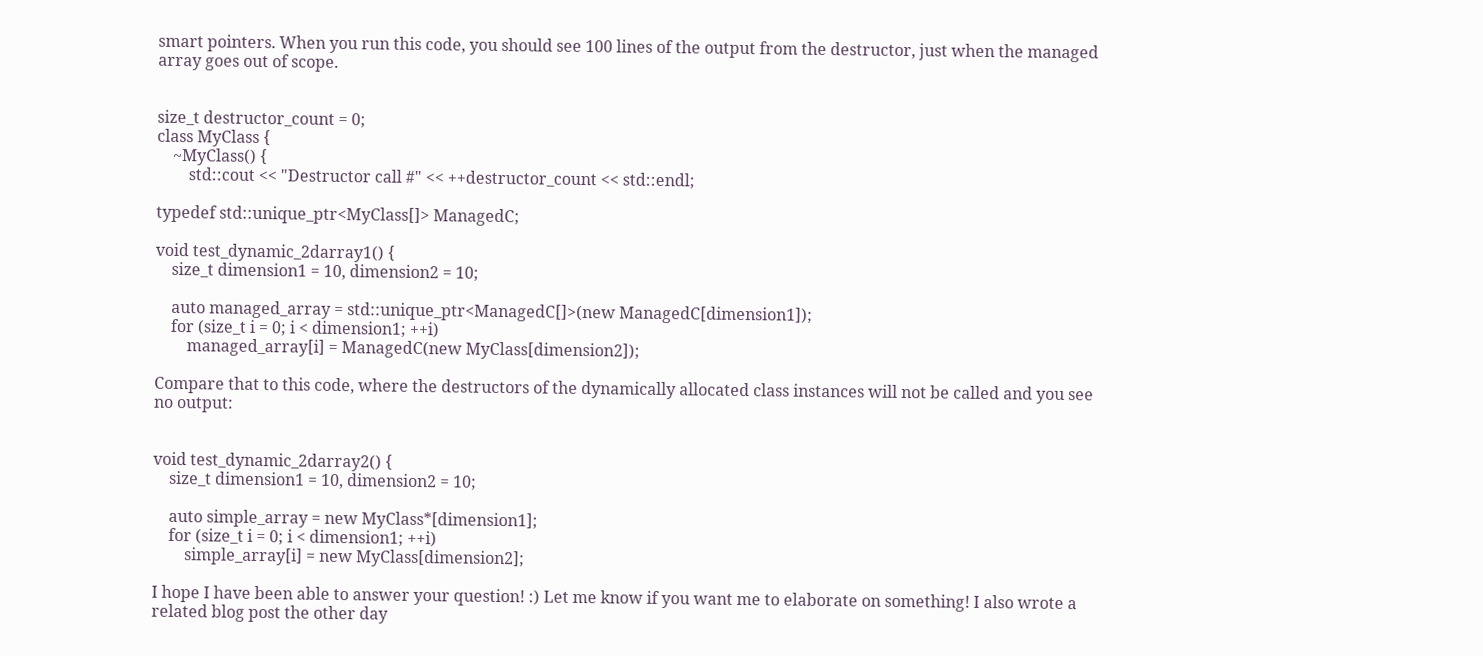smart pointers. When you run this code, you should see 100 lines of the output from the destructor, just when the managed array goes out of scope.


size_t destructor_count = 0;
class MyClass {
    ~MyClass() {
        std::cout << "Destructor call #" << ++destructor_count << std::endl;

typedef std::unique_ptr<MyClass[]> ManagedC;

void test_dynamic_2darray1() {
    size_t dimension1 = 10, dimension2 = 10;

    auto managed_array = std::unique_ptr<ManagedC[]>(new ManagedC[dimension1]);
    for (size_t i = 0; i < dimension1; ++i)
        managed_array[i] = ManagedC(new MyClass[dimension2]);

Compare that to this code, where the destructors of the dynamically allocated class instances will not be called and you see no output:


void test_dynamic_2darray2() {
    size_t dimension1 = 10, dimension2 = 10;

    auto simple_array = new MyClass*[dimension1];
    for (size_t i = 0; i < dimension1; ++i)
        simple_array[i] = new MyClass[dimension2];

I hope I have been able to answer your question! :) Let me know if you want me to elaborate on something! I also wrote a related blog post the other day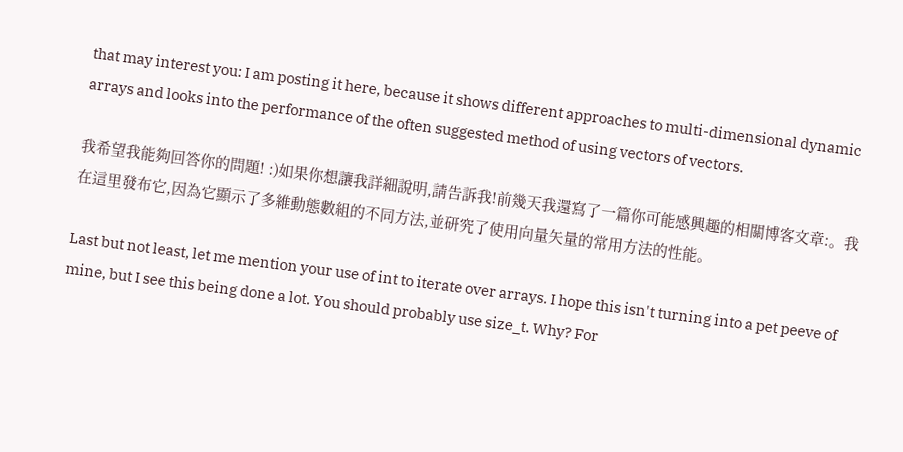that may interest you: I am posting it here, because it shows different approaches to multi-dimensional dynamic arrays and looks into the performance of the often suggested method of using vectors of vectors.

我希望我能夠回答你的問題! :)如果你想讓我詳細說明,請告訴我!前幾天我還寫了一篇你可能感興趣的相關博客文章:。我在這里發布它,因為它顯示了多維動態數組的不同方法,並研究了使用向量矢量的常用方法的性能。

Last but not least, let me mention your use of int to iterate over arrays. I hope this isn't turning into a pet peeve of mine, but I see this being done a lot. You should probably use size_t. Why? For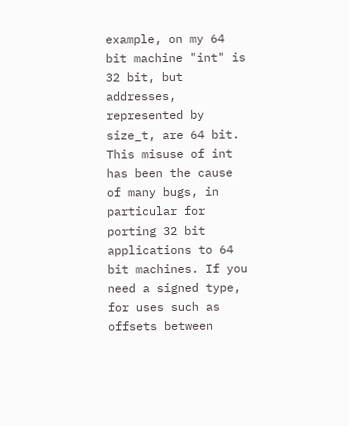example, on my 64 bit machine "int" is 32 bit, but addresses, represented by size_t, are 64 bit. This misuse of int has been the cause of many bugs, in particular for porting 32 bit applications to 64 bit machines. If you need a signed type, for uses such as offsets between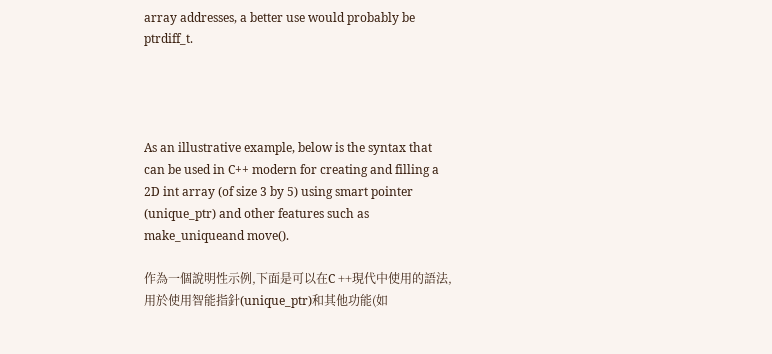array addresses, a better use would probably be ptrdiff_t.




As an illustrative example, below is the syntax that can be used in C++ modern for creating and filling a 2D int array (of size 3 by 5) using smart pointer (unique_ptr) and other features such as make_uniqueand move().

作為一個說明性示例,下面是可以在C ++現代中使用的語法,用於使用智能指針(unique_ptr)和其他功能(如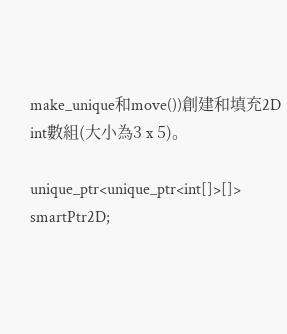make_unique和move())創建和填充2D int數組(大小為3 x 5)。

unique_ptr<unique_ptr<int[]>[]>     smartPtr2D;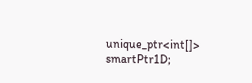unique_ptr<int[]>                   smartPtr1D;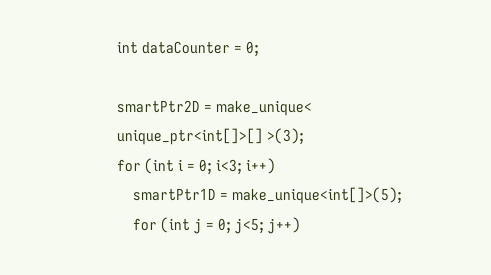int dataCounter = 0;

smartPtr2D = make_unique< unique_ptr<int[]>[] >(3);
for (int i = 0; i<3; i++)
    smartPtr1D = make_unique<int[]>(5);
    for (int j = 0; j<5; j++)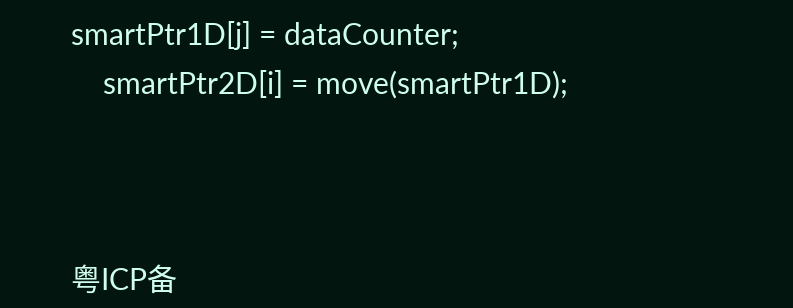smartPtr1D[j] = dataCounter;
    smartPtr2D[i] = move(smartPtr1D);



粤ICP备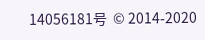14056181号  © 2014-2020